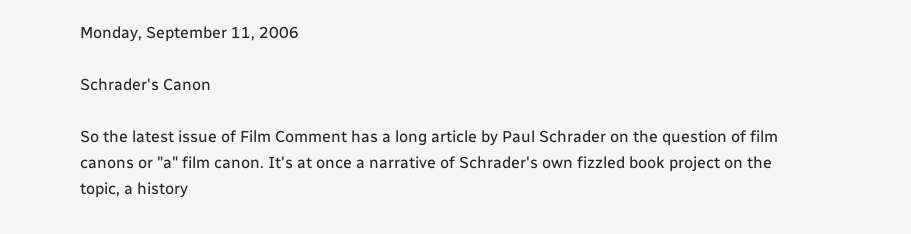Monday, September 11, 2006

Schrader's Canon

So the latest issue of Film Comment has a long article by Paul Schrader on the question of film canons or "a" film canon. It's at once a narrative of Schrader's own fizzled book project on the topic, a history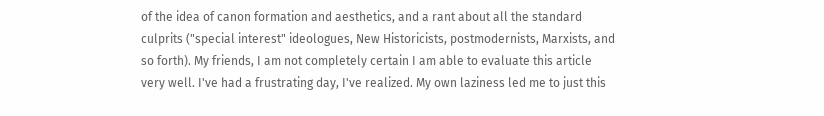of the idea of canon formation and aesthetics, and a rant about all the standard culprits ("special interest" ideologues, New Historicists, postmodernists, Marxists, and so forth). My friends, I am not completely certain I am able to evaluate this article very well. I've had a frustrating day, I've realized. My own laziness led me to just this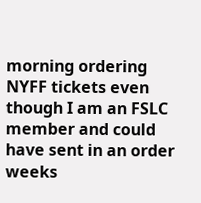morning ordering NYFF tickets even though I am an FSLC member and could have sent in an order weeks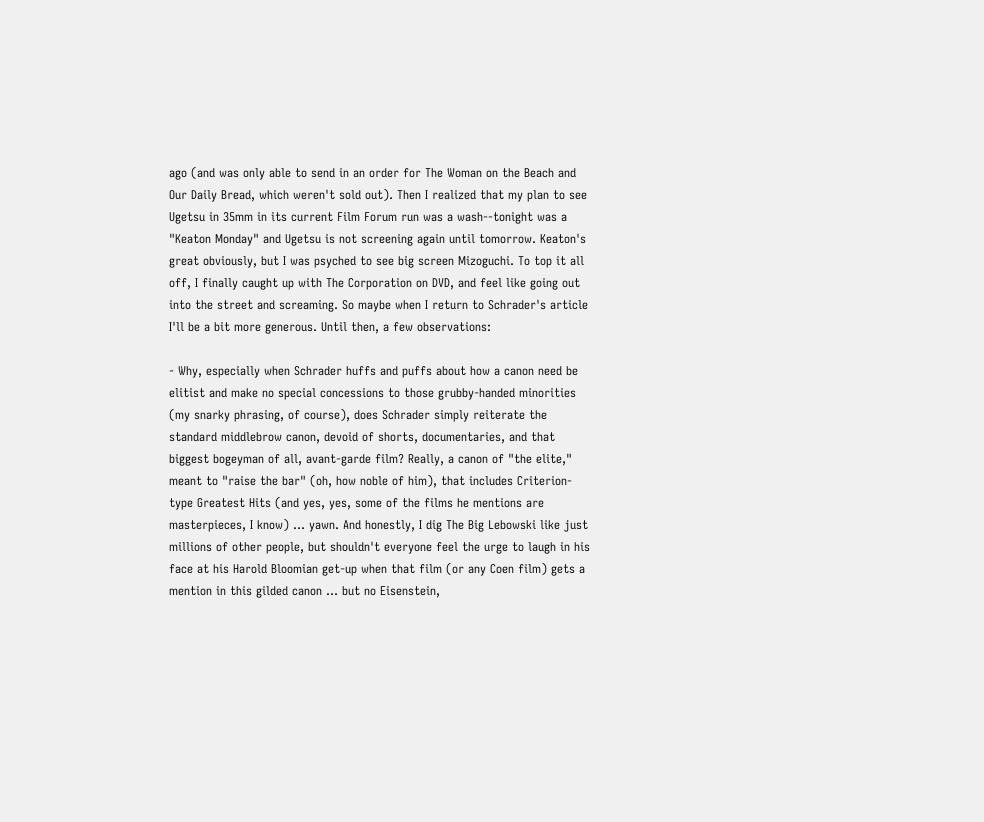ago (and was only able to send in an order for The Woman on the Beach and Our Daily Bread, which weren't sold out). Then I realized that my plan to see Ugetsu in 35mm in its current Film Forum run was a wash--tonight was a "Keaton Monday" and Ugetsu is not screening again until tomorrow. Keaton's great obviously, but I was psyched to see big screen Mizoguchi. To top it all off, I finally caught up with The Corporation on DVD, and feel like going out into the street and screaming. So maybe when I return to Schrader's article I'll be a bit more generous. Until then, a few observations:

- Why, especially when Schrader huffs and puffs about how a canon need be elitist and make no special concessions to those grubby-handed minorities (my snarky phrasing, of course), does Schrader simply reiterate the standard middlebrow canon, devoid of shorts, documentaries, and that biggest bogeyman of all, avant-garde film? Really, a canon of "the elite," meant to "raise the bar" (oh, how noble of him), that includes Criterion-type Greatest Hits (and yes, yes, some of the films he mentions are masterpieces, I know) ... yawn. And honestly, I dig The Big Lebowski like just millions of other people, but shouldn't everyone feel the urge to laugh in his face at his Harold Bloomian get-up when that film (or any Coen film) gets a mention in this gilded canon ... but no Eisenstein,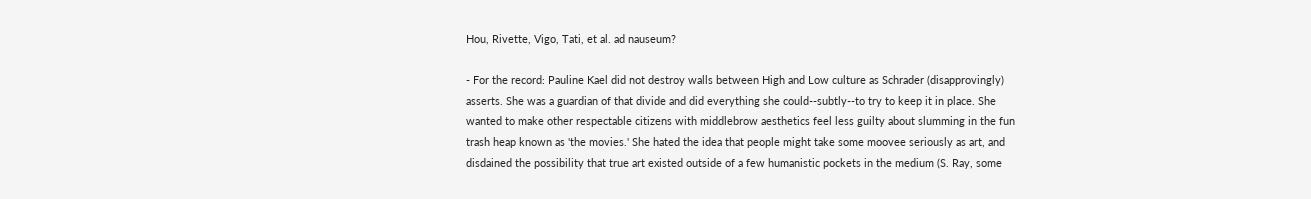Hou, Rivette, Vigo, Tati, et al. ad nauseum?

- For the record: Pauline Kael did not destroy walls between High and Low culture as Schrader (disapprovingly) asserts. She was a guardian of that divide and did everything she could--subtly--to try to keep it in place. She wanted to make other respectable citizens with middlebrow aesthetics feel less guilty about slumming in the fun trash heap known as 'the movies.' She hated the idea that people might take some moovee seriously as art, and disdained the possibility that true art existed outside of a few humanistic pockets in the medium (S. Ray, some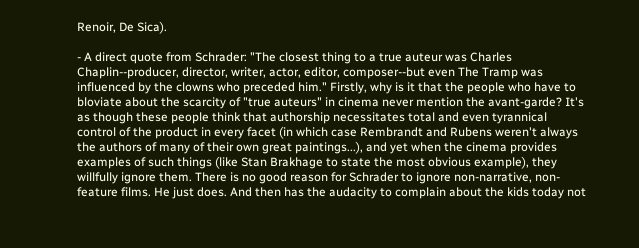Renoir, De Sica).

- A direct quote from Schrader: "The closest thing to a true auteur was Charles Chaplin--producer, director, writer, actor, editor, composer--but even The Tramp was influenced by the clowns who preceded him." Firstly, why is it that the people who have to bloviate about the scarcity of "true auteurs" in cinema never mention the avant-garde? It's as though these people think that authorship necessitates total and even tyrannical control of the product in every facet (in which case Rembrandt and Rubens weren't always the authors of many of their own great paintings...), and yet when the cinema provides examples of such things (like Stan Brakhage to state the most obvious example), they willfully ignore them. There is no good reason for Schrader to ignore non-narrative, non-feature films. He just does. And then has the audacity to complain about the kids today not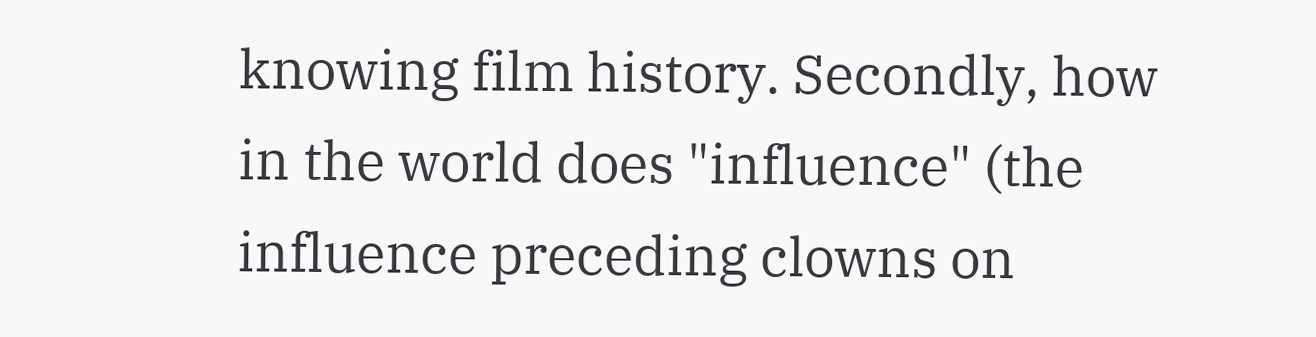knowing film history. Secondly, how in the world does "influence" (the influence preceding clowns on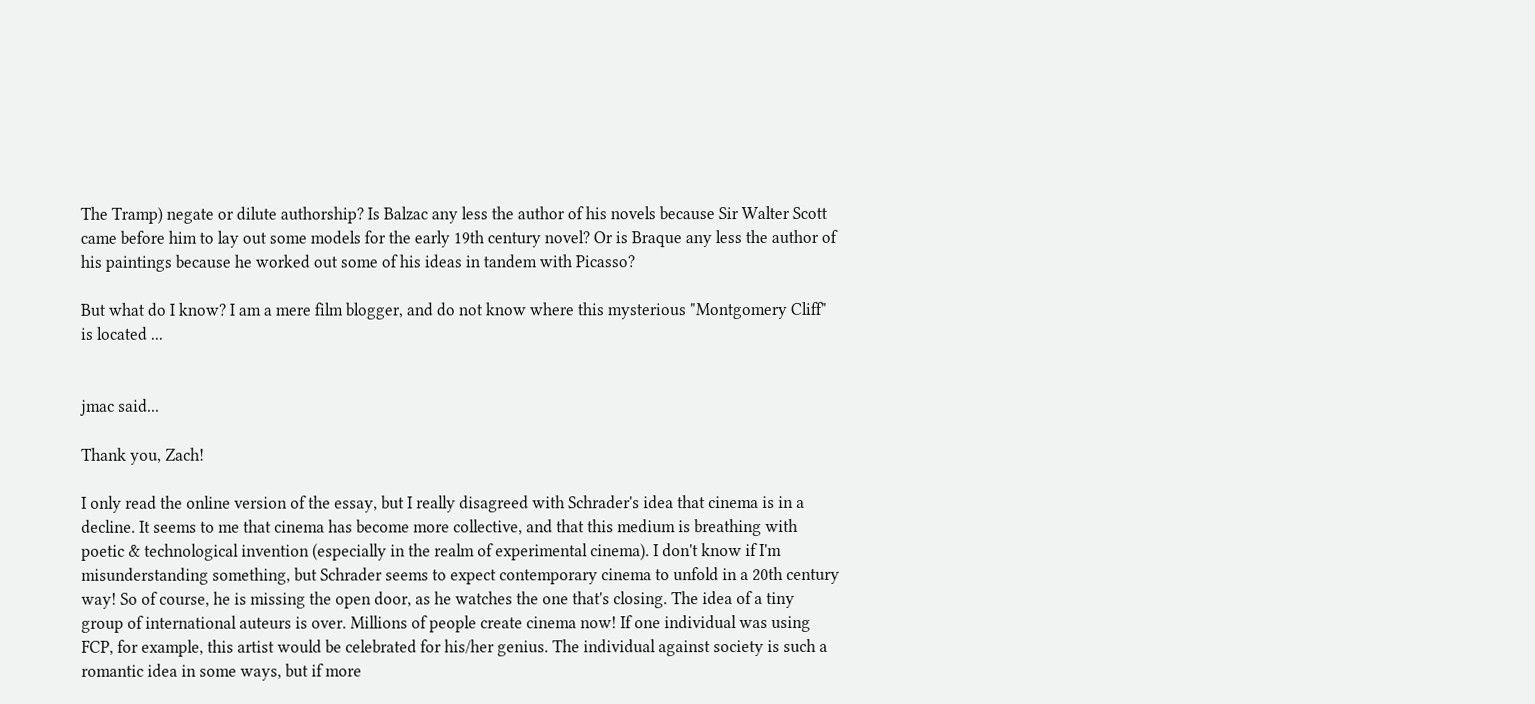The Tramp) negate or dilute authorship? Is Balzac any less the author of his novels because Sir Walter Scott came before him to lay out some models for the early 19th century novel? Or is Braque any less the author of his paintings because he worked out some of his ideas in tandem with Picasso?

But what do I know? I am a mere film blogger, and do not know where this mysterious "Montgomery Cliff" is located ...


jmac said...

Thank you, Zach!

I only read the online version of the essay, but I really disagreed with Schrader's idea that cinema is in a decline. It seems to me that cinema has become more collective, and that this medium is breathing with poetic & technological invention (especially in the realm of experimental cinema). I don't know if I'm misunderstanding something, but Schrader seems to expect contemporary cinema to unfold in a 20th century way! So of course, he is missing the open door, as he watches the one that's closing. The idea of a tiny group of international auteurs is over. Millions of people create cinema now! If one individual was using FCP, for example, this artist would be celebrated for his/her genius. The individual against society is such a romantic idea in some ways, but if more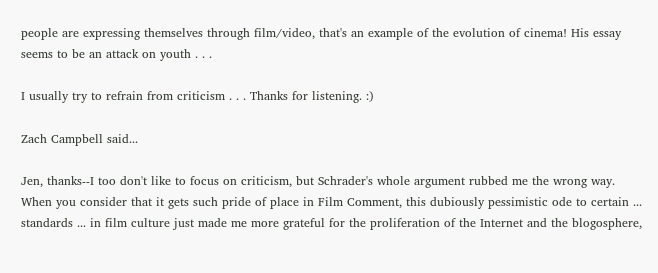people are expressing themselves through film/video, that's an example of the evolution of cinema! His essay seems to be an attack on youth . . .

I usually try to refrain from criticism . . . Thanks for listening. :)

Zach Campbell said...

Jen, thanks--I too don't like to focus on criticism, but Schrader's whole argument rubbed me the wrong way. When you consider that it gets such pride of place in Film Comment, this dubiously pessimistic ode to certain ... standards ... in film culture just made me more grateful for the proliferation of the Internet and the blogosphere,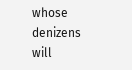whose denizens will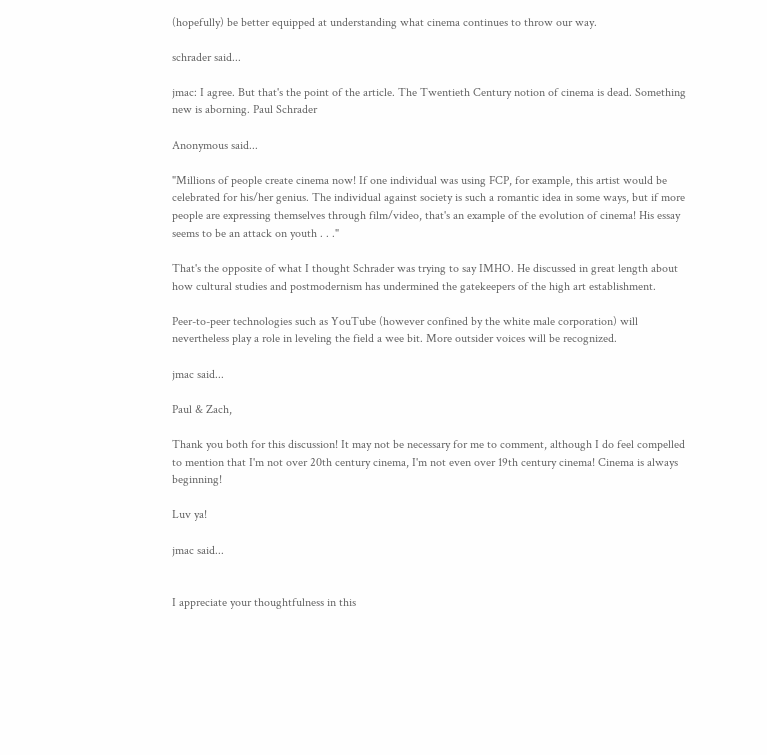(hopefully) be better equipped at understanding what cinema continues to throw our way.

schrader said...

jmac: I agree. But that's the point of the article. The Twentieth Century notion of cinema is dead. Something new is aborning. Paul Schrader

Anonymous said...

"Millions of people create cinema now! If one individual was using FCP, for example, this artist would be celebrated for his/her genius. The individual against society is such a romantic idea in some ways, but if more people are expressing themselves through film/video, that's an example of the evolution of cinema! His essay seems to be an attack on youth . . ."

That's the opposite of what I thought Schrader was trying to say IMHO. He discussed in great length about how cultural studies and postmodernism has undermined the gatekeepers of the high art establishment.

Peer-to-peer technologies such as YouTube (however confined by the white male corporation) will nevertheless play a role in leveling the field a wee bit. More outsider voices will be recognized.

jmac said...

Paul & Zach,

Thank you both for this discussion! It may not be necessary for me to comment, although I do feel compelled to mention that I'm not over 20th century cinema, I'm not even over 19th century cinema! Cinema is always beginning!

Luv ya!

jmac said...


I appreciate your thoughtfulness in this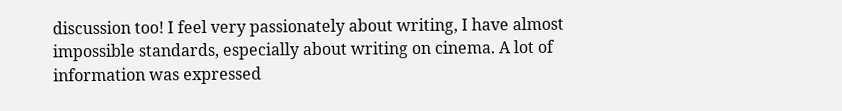discussion too! I feel very passionately about writing, I have almost impossible standards, especially about writing on cinema. A lot of information was expressed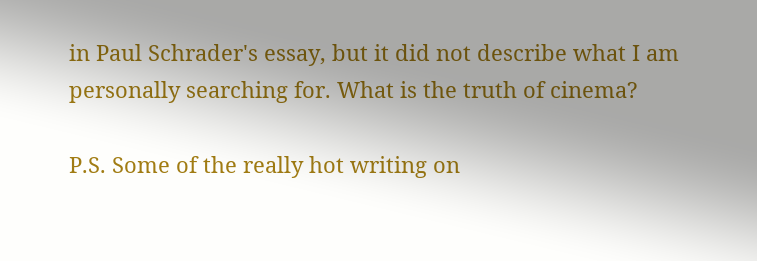in Paul Schrader's essay, but it did not describe what I am personally searching for. What is the truth of cinema?

P.S. Some of the really hot writing on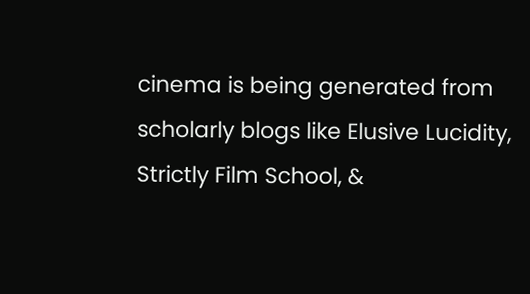cinema is being generated from scholarly blogs like Elusive Lucidity, Strictly Film School, &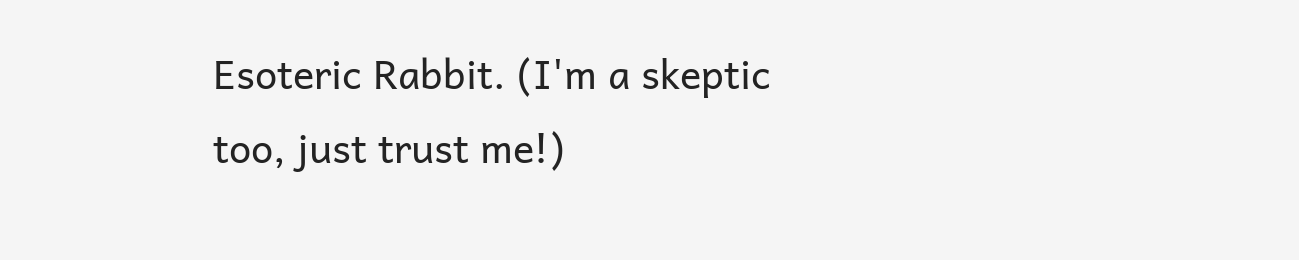Esoteric Rabbit. (I'm a skeptic too, just trust me!)